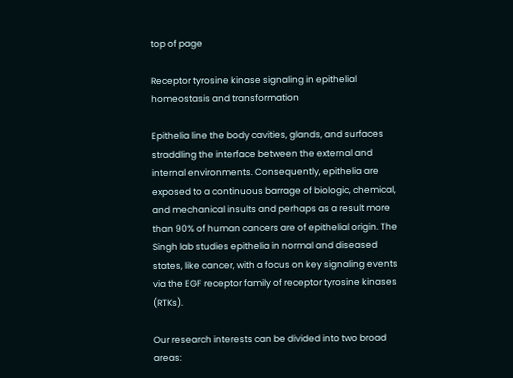top of page

Receptor tyrosine kinase signaling in epithelial homeostasis and transformation

Epithelia line the body cavities, glands, and surfaces straddling the interface between the external and internal environments. Consequently, epithelia are exposed to a continuous barrage of biologic, chemical, and mechanical insults and perhaps as a result more than 90% of human cancers are of epithelial origin. The Singh lab studies epithelia in normal and diseased states, like cancer, with a focus on key signaling events via the EGF receptor family of receptor tyrosine kinases (RTKs).

Our research interests can be divided into two broad areas: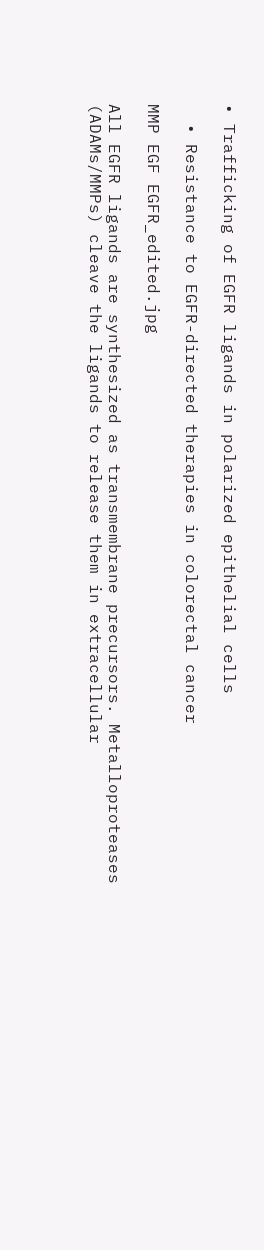• Trafficking of EGFR ligands in polarized epithelial cells

  • Resistance to EGFR-directed therapies in colorectal cancer

MMP EGF EGFR_edited.jpg

All EGFR ligands are synthesized as transmembrane precursors. Metalloproteases (ADAMs/MMPs) cleave the ligands to release them in extracellular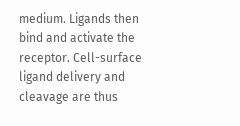medium. Ligands then bind and activate the receptor. Cell-surface ligand delivery and cleavage are thus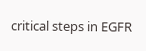critical steps in EGFR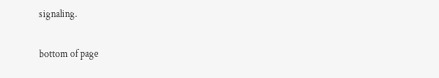signaling.

bottom of page